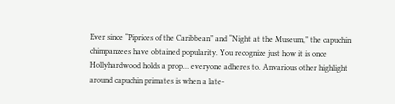Ever since “Piprices of the Caribbean” and “Night at the Museum,” the capuchin chimpanzees have obtained popularity. You recognize just how it is once Hollyhardwood holds a prop… everyone adheres to. Anvarious other highlight around capuchin primates is when a late-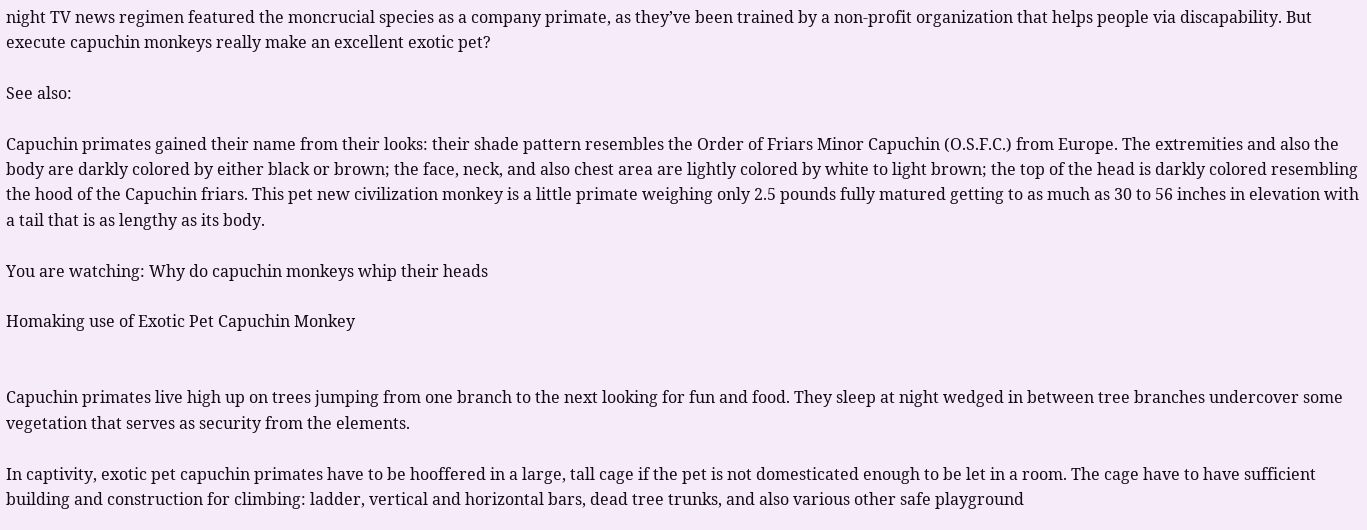night TV news regimen featured the moncrucial species as a company primate, as they’ve been trained by a non-profit organization that helps people via discapability. But execute capuchin monkeys really make an excellent exotic pet?

See also:

Capuchin primates gained their name from their looks: their shade pattern resembles the Order of Friars Minor Capuchin (O.S.F.C.) from Europe. The extremities and also the body are darkly colored by either black or brown; the face, neck, and also chest area are lightly colored by white to light brown; the top of the head is darkly colored resembling the hood of the Capuchin friars. This pet new civilization monkey is a little primate weighing only 2.5 pounds fully matured getting to as much as 30 to 56 inches in elevation with a tail that is as lengthy as its body.

You are watching: Why do capuchin monkeys whip their heads

Homaking use of Exotic Pet Capuchin Monkey


Capuchin primates live high up on trees jumping from one branch to the next looking for fun and food. They sleep at night wedged in between tree branches undercover some vegetation that serves as security from the elements.

In captivity, exotic pet capuchin primates have to be hooffered in a large, tall cage if the pet is not domesticated enough to be let in a room. The cage have to have sufficient building and construction for climbing: ladder, vertical and horizontal bars, dead tree trunks, and also various other safe playground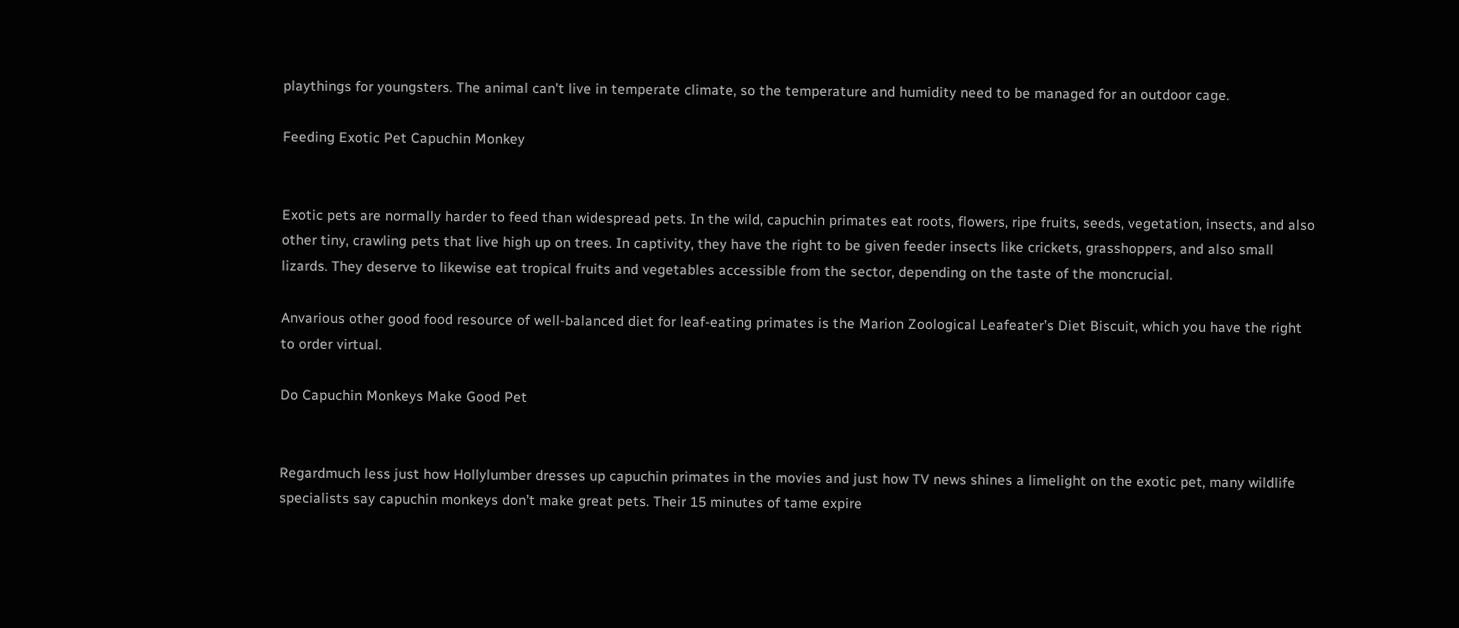playthings for youngsters. The animal can’t live in temperate climate, so the temperature and humidity need to be managed for an outdoor cage.

Feeding Exotic Pet Capuchin Monkey


Exotic pets are normally harder to feed than widespread pets. In the wild, capuchin primates eat roots, flowers, ripe fruits, seeds, vegetation, insects, and also other tiny, crawling pets that live high up on trees. In captivity, they have the right to be given feeder insects like crickets, grasshoppers, and also small lizards. They deserve to likewise eat tropical fruits and vegetables accessible from the sector, depending on the taste of the moncrucial.

Anvarious other good food resource of well-balanced diet for leaf-eating primates is the Marion Zoological Leafeater’s Diet Biscuit, which you have the right to order virtual.

Do Capuchin Monkeys Make Good Pet


Regardmuch less just how Hollylumber dresses up capuchin primates in the movies and just how TV news shines a limelight on the exotic pet, many wildlife specialists say capuchin monkeys don’t make great pets. Their 15 minutes of tame expire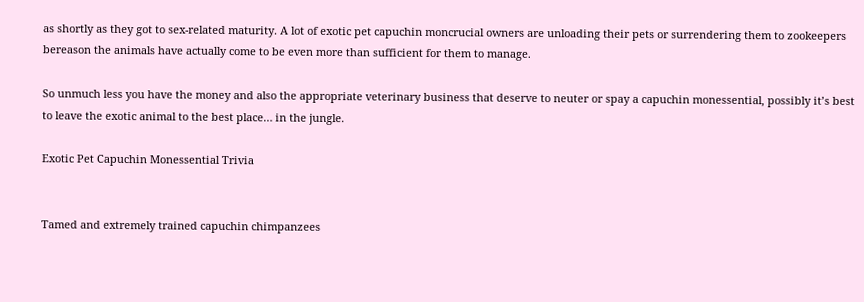as shortly as they got to sex-related maturity. A lot of exotic pet capuchin moncrucial owners are unloading their pets or surrendering them to zookeepers bereason the animals have actually come to be even more than sufficient for them to manage.

So unmuch less you have the money and also the appropriate veterinary business that deserve to neuter or spay a capuchin monessential, possibly it’s best to leave the exotic animal to the best place… in the jungle.

Exotic Pet Capuchin Monessential Trivia


Tamed and extremely trained capuchin chimpanzees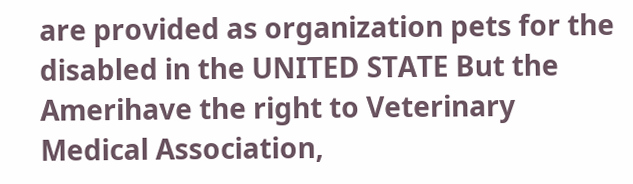are provided as organization pets for the disabled in the UNITED STATE But the Amerihave the right to Veterinary Medical Association,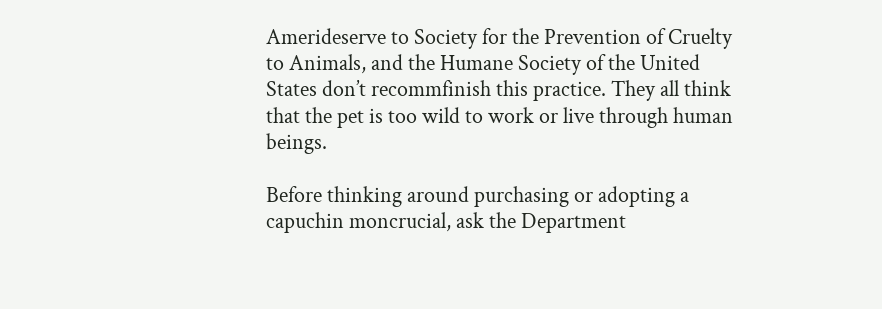Amerideserve to Society for the Prevention of Cruelty to Animals, and the Humane Society of the United States don’t recommfinish this practice. They all think that the pet is too wild to work or live through human beings.

Before thinking around purchasing or adopting a capuchin moncrucial, ask the Department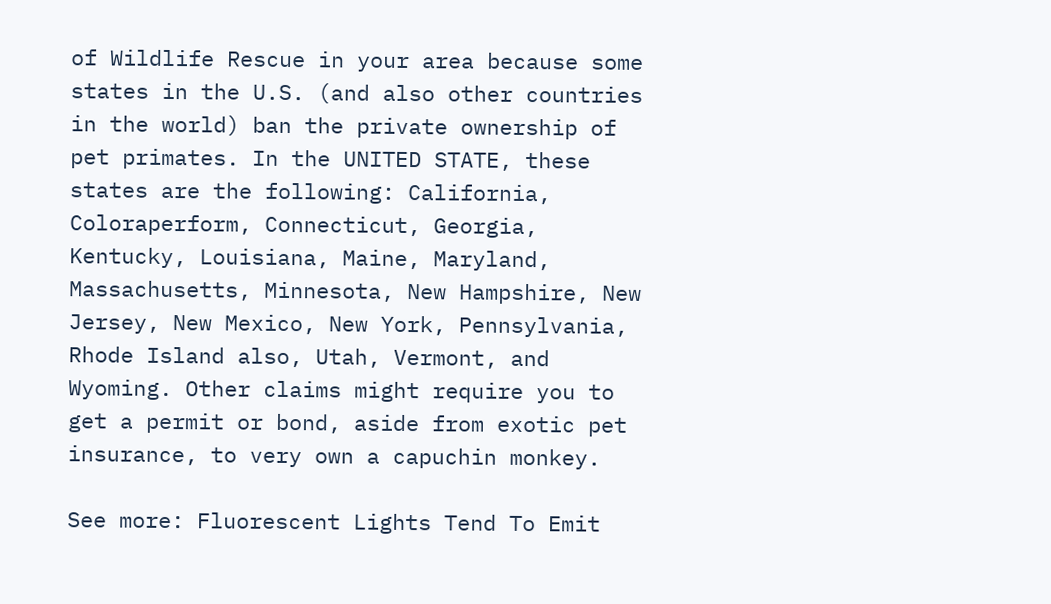of Wildlife Rescue in your area because some states in the U.S. (and also other countries in the world) ban the private ownership of pet primates. In the UNITED STATE, these states are the following: California, Coloraperform, Connecticut, Georgia, Kentucky, Louisiana, Maine, Maryland, Massachusetts, Minnesota, New Hampshire, New Jersey, New Mexico, New York, Pennsylvania, Rhode Island also, Utah, Vermont, and Wyoming. Other claims might require you to get a permit or bond, aside from exotic pet insurance, to very own a capuchin monkey.

See more: Fluorescent Lights Tend To Emit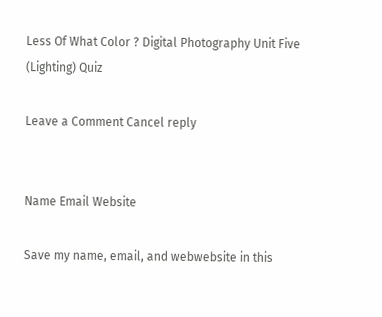Less Of What Color ? Digital Photography Unit Five (Lighting) Quiz

Leave a Comment Cancel reply


Name Email Website

Save my name, email, and webwebsite in this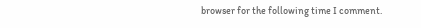browser for the following time I comment.